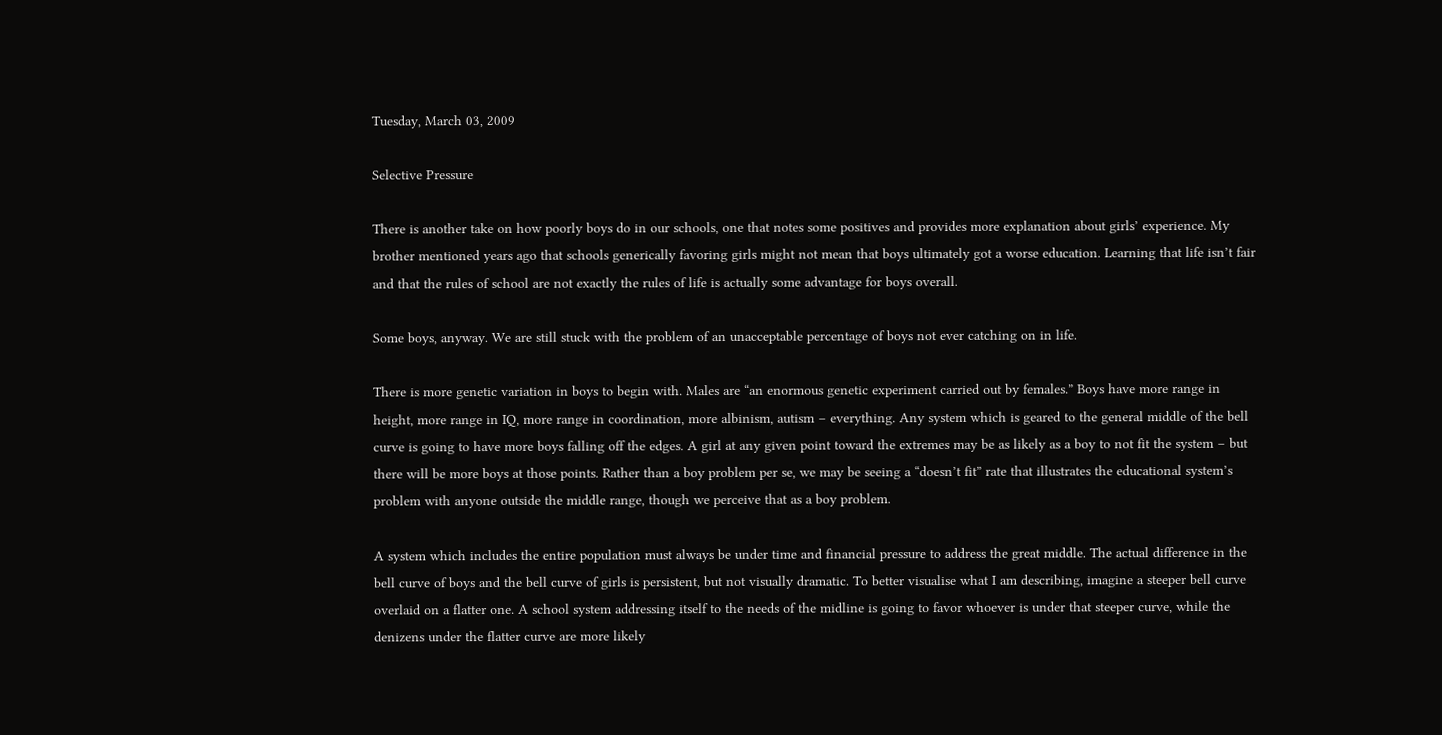Tuesday, March 03, 2009

Selective Pressure

There is another take on how poorly boys do in our schools, one that notes some positives and provides more explanation about girls’ experience. My brother mentioned years ago that schools generically favoring girls might not mean that boys ultimately got a worse education. Learning that life isn’t fair and that the rules of school are not exactly the rules of life is actually some advantage for boys overall.

Some boys, anyway. We are still stuck with the problem of an unacceptable percentage of boys not ever catching on in life.

There is more genetic variation in boys to begin with. Males are “an enormous genetic experiment carried out by females.” Boys have more range in height, more range in IQ, more range in coordination, more albinism, autism – everything. Any system which is geared to the general middle of the bell curve is going to have more boys falling off the edges. A girl at any given point toward the extremes may be as likely as a boy to not fit the system – but there will be more boys at those points. Rather than a boy problem per se, we may be seeing a “doesn’t fit” rate that illustrates the educational system’s problem with anyone outside the middle range, though we perceive that as a boy problem.

A system which includes the entire population must always be under time and financial pressure to address the great middle. The actual difference in the bell curve of boys and the bell curve of girls is persistent, but not visually dramatic. To better visualise what I am describing, imagine a steeper bell curve overlaid on a flatter one. A school system addressing itself to the needs of the midline is going to favor whoever is under that steeper curve, while the denizens under the flatter curve are more likely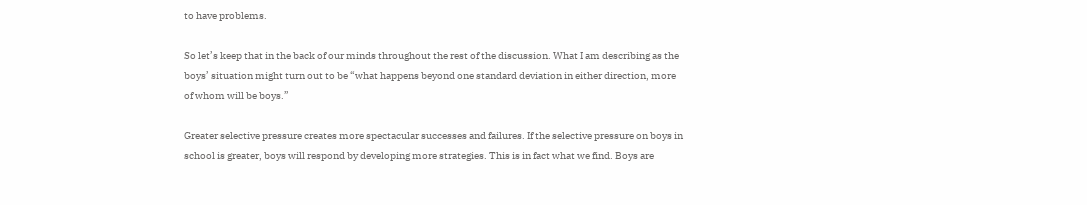to have problems.

So let’s keep that in the back of our minds throughout the rest of the discussion. What I am describing as the boys’ situation might turn out to be “what happens beyond one standard deviation in either direction, more of whom will be boys.”

Greater selective pressure creates more spectacular successes and failures. If the selective pressure on boys in school is greater, boys will respond by developing more strategies. This is in fact what we find. Boys are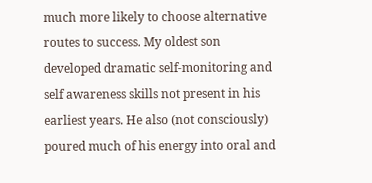much more likely to choose alternative routes to success. My oldest son developed dramatic self-monitoring and self awareness skills not present in his earliest years. He also (not consciously) poured much of his energy into oral and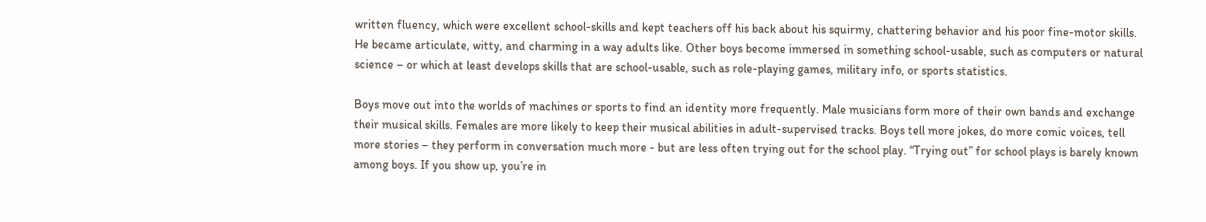written fluency, which were excellent school-skills and kept teachers off his back about his squirmy, chattering behavior and his poor fine-motor skills. He became articulate, witty, and charming in a way adults like. Other boys become immersed in something school-usable, such as computers or natural science – or which at least develops skills that are school-usable, such as role-playing games, military info, or sports statistics.

Boys move out into the worlds of machines or sports to find an identity more frequently. Male musicians form more of their own bands and exchange their musical skills. Females are more likely to keep their musical abilities in adult-supervised tracks. Boys tell more jokes, do more comic voices, tell more stories – they perform in conversation much more - but are less often trying out for the school play. “Trying out” for school plays is barely known among boys. If you show up, you’re in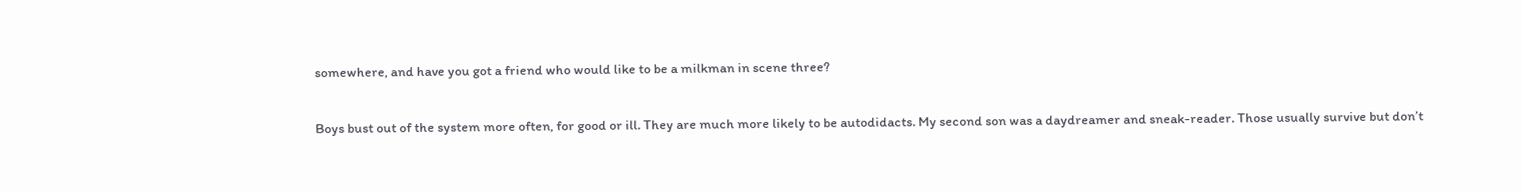somewhere, and have you got a friend who would like to be a milkman in scene three?

Boys bust out of the system more often, for good or ill. They are much more likely to be autodidacts. My second son was a daydreamer and sneak-reader. Those usually survive but don’t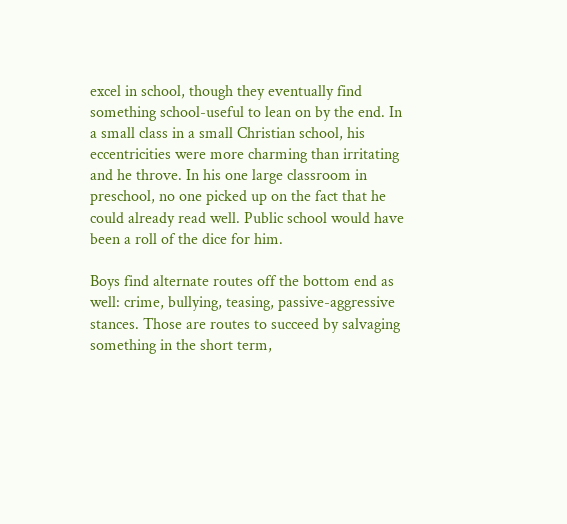excel in school, though they eventually find something school-useful to lean on by the end. In a small class in a small Christian school, his eccentricities were more charming than irritating and he throve. In his one large classroom in preschool, no one picked up on the fact that he could already read well. Public school would have been a roll of the dice for him.

Boys find alternate routes off the bottom end as well: crime, bullying, teasing, passive-aggressive stances. Those are routes to succeed by salvaging something in the short term,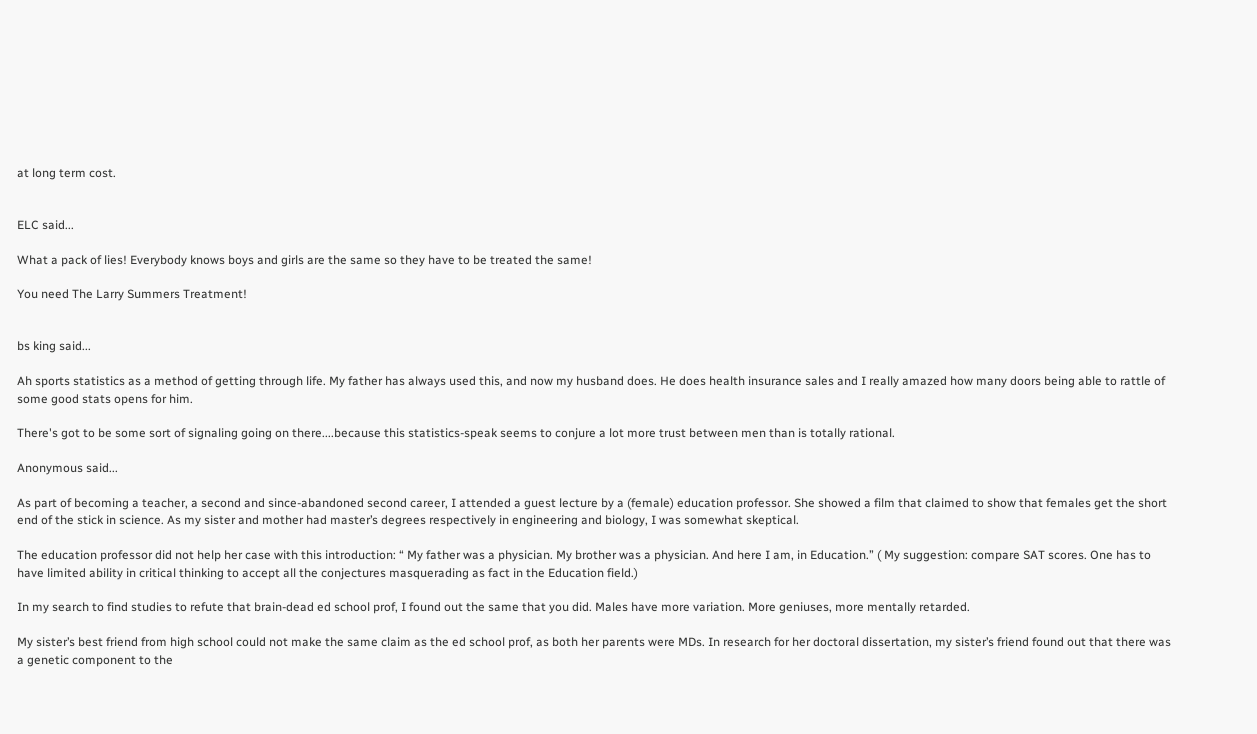at long term cost.


ELC said...

What a pack of lies! Everybody knows boys and girls are the same so they have to be treated the same!

You need The Larry Summers Treatment!


bs king said...

Ah sports statistics as a method of getting through life. My father has always used this, and now my husband does. He does health insurance sales and I really amazed how many doors being able to rattle of some good stats opens for him.

There's got to be some sort of signaling going on there....because this statistics-speak seems to conjure a lot more trust between men than is totally rational.

Anonymous said...

As part of becoming a teacher, a second and since-abandoned second career, I attended a guest lecture by a (female) education professor. She showed a film that claimed to show that females get the short end of the stick in science. As my sister and mother had master’s degrees respectively in engineering and biology, I was somewhat skeptical.

The education professor did not help her case with this introduction: “ My father was a physician. My brother was a physician. And here I am, in Education.” ( My suggestion: compare SAT scores. One has to have limited ability in critical thinking to accept all the conjectures masquerading as fact in the Education field.)

In my search to find studies to refute that brain-dead ed school prof, I found out the same that you did. Males have more variation. More geniuses, more mentally retarded.

My sister’s best friend from high school could not make the same claim as the ed school prof, as both her parents were MDs. In research for her doctoral dissertation, my sister’s friend found out that there was a genetic component to the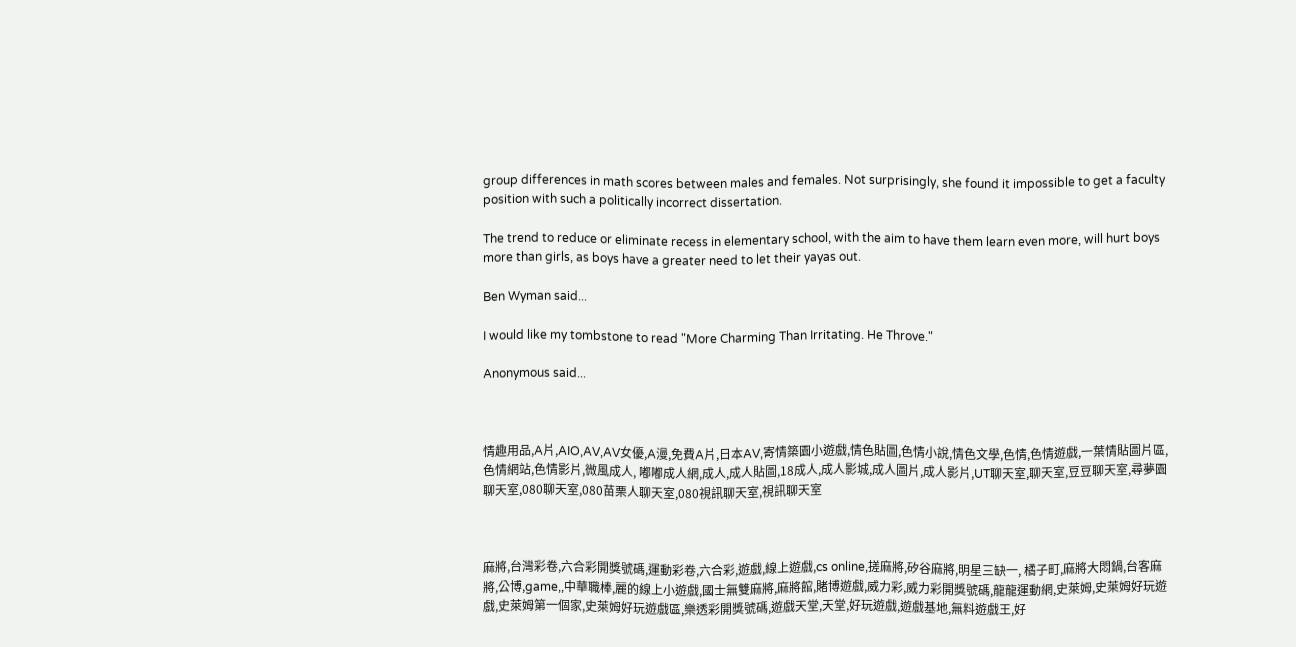group differences in math scores between males and females. Not surprisingly, she found it impossible to get a faculty position with such a politically incorrect dissertation.

The trend to reduce or eliminate recess in elementary school, with the aim to have them learn even more, will hurt boys more than girls, as boys have a greater need to let their yayas out.

Ben Wyman said...

I would like my tombstone to read "More Charming Than Irritating. He Throve."

Anonymous said...



情趣用品,A片,AIO,AV,AV女優,A漫,免費A片,日本AV,寄情築園小遊戲,情色貼圖,色情小說,情色文學,色情,色情遊戲,一葉情貼圖片區,色情網站,色情影片,微風成人, 嘟嘟成人網,成人,成人貼圖,18成人,成人影城,成人圖片,成人影片,UT聊天室,聊天室,豆豆聊天室,尋夢園聊天室,080聊天室,080苗栗人聊天室,080視訊聊天室,視訊聊天室



麻將,台灣彩卷,六合彩開獎號碼,運動彩卷,六合彩,遊戲,線上遊戲,cs online,搓麻將,矽谷麻將,明星三缺一, 橘子町,麻將大悶鍋,台客麻將,公博,game,,中華職棒,麗的線上小遊戲,國士無雙麻將,麻將館,賭博遊戲,威力彩,威力彩開獎號碼,龍龍運動網,史萊姆,史萊姆好玩遊戲,史萊姆第一個家,史萊姆好玩遊戲區,樂透彩開獎號碼,遊戲天堂,天堂,好玩遊戲,遊戲基地,無料遊戲王,好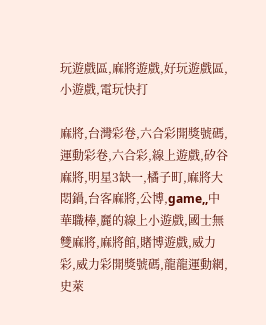玩遊戲區,麻將遊戲,好玩遊戲區,小遊戲,電玩快打

麻將,台灣彩卷,六合彩開獎號碼,運動彩卷,六合彩,線上遊戲,矽谷麻將,明星3缺一,橘子町,麻將大悶鍋,台客麻將,公博,game,,中華職棒,麗的線上小遊戲,國士無雙麻將,麻將館,賭博遊戲,威力彩,威力彩開獎號碼,龍龍運動網,史萊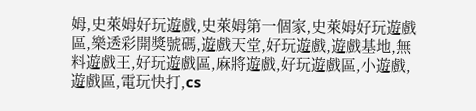姆,史萊姆好玩遊戲,史萊姆第一個家,史萊姆好玩遊戲區,樂透彩開獎號碼,遊戲天堂,好玩遊戲,遊戲基地,無料遊戲王,好玩遊戲區,麻將遊戲,好玩遊戲區,小遊戲,遊戲區,電玩快打,cs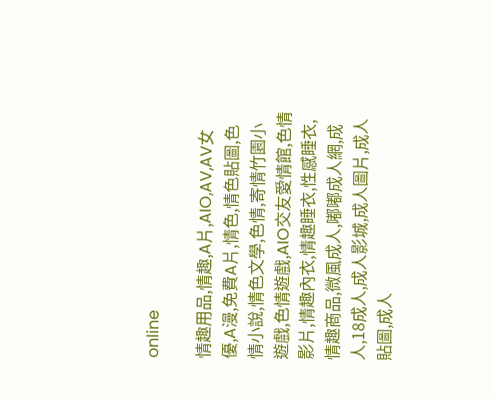online

情趣用品,情趣,A片,AIO,AV,AV女優,A漫,免費A片,情色,情色貼圖,色情小說,情色文學,色情,寄情竹園小遊戲,色情遊戲,AIO交友愛情館,色情影片,情趣內衣,情趣睡衣,性感睡衣,情趣商品,微風成人,嘟嘟成人網,成人,18成人,成人影城,成人圖片,成人貼圖,成人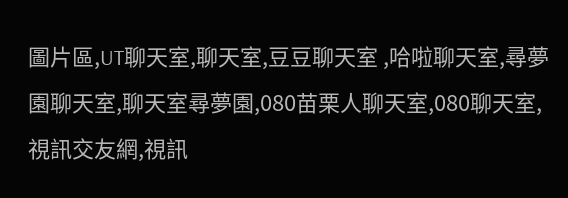圖片區,UT聊天室,聊天室,豆豆聊天室 ,哈啦聊天室,尋夢園聊天室,聊天室尋夢園,080苗栗人聊天室,080聊天室,視訊交友網,視訊